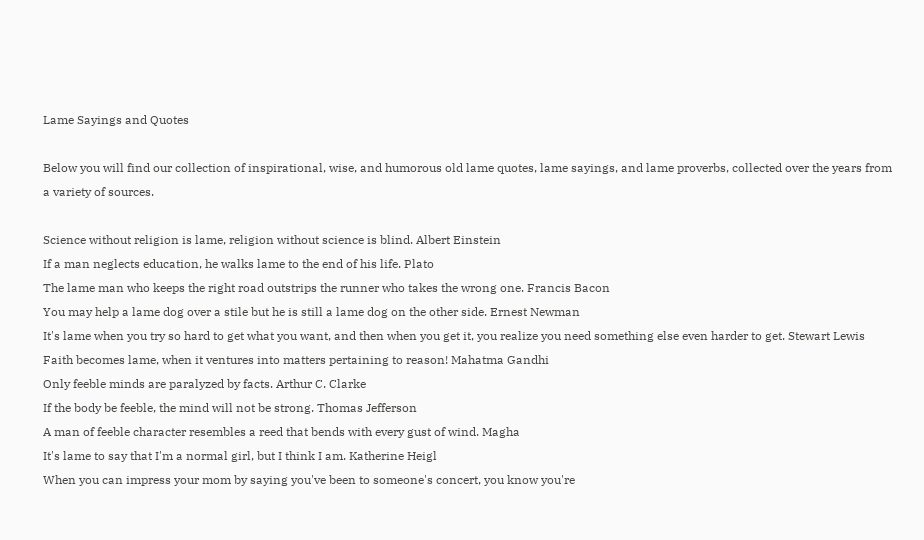Lame Sayings and Quotes

Below you will find our collection of inspirational, wise, and humorous old lame quotes, lame sayings, and lame proverbs, collected over the years from a variety of sources.

Science without religion is lame, religion without science is blind. Albert Einstein
If a man neglects education, he walks lame to the end of his life. Plato
The lame man who keeps the right road outstrips the runner who takes the wrong one. Francis Bacon
You may help a lame dog over a stile but he is still a lame dog on the other side. Ernest Newman
It's lame when you try so hard to get what you want, and then when you get it, you realize you need something else even harder to get. Stewart Lewis
Faith becomes lame, when it ventures into matters pertaining to reason! Mahatma Gandhi
Only feeble minds are paralyzed by facts. Arthur C. Clarke
If the body be feeble, the mind will not be strong. Thomas Jefferson
A man of feeble character resembles a reed that bends with every gust of wind. Magha
It's lame to say that I'm a normal girl, but I think I am. Katherine Heigl
When you can impress your mom by saying you've been to someone's concert, you know you're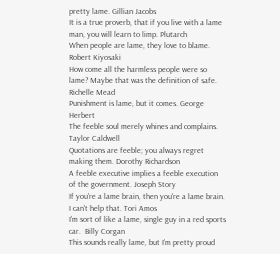pretty lame. Gillian Jacobs
It is a true proverb, that if you live with a lame man, you will learn to limp. Plutarch
When people are lame, they love to blame. Robert Kiyosaki
How come all the harmless people were so lame? Maybe that was the definition of safe. Richelle Mead
Punishment is lame, but it comes. George Herbert
The feeble soul merely whines and complains. Taylor Caldwell
Quotations are feeble; you always regret making them. Dorothy Richardson
A feeble executive implies a feeble execution of the government. Joseph Story
If you're a lame brain, then you're a lame brain. I can't help that. Tori Amos
I'm sort of like a lame, single guy in a red sports car.  Billy Corgan
This sounds really lame, but I'm pretty proud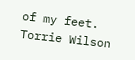of my feet. Torrie Wilson